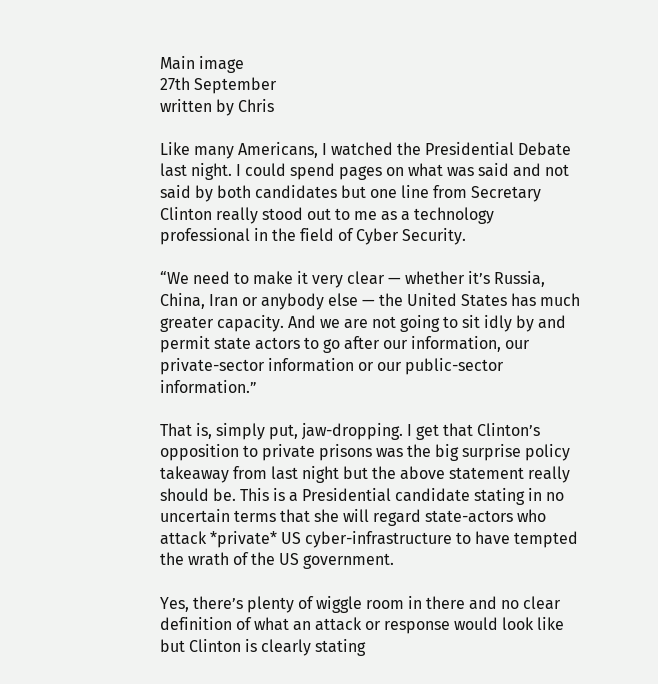Main image
27th September
written by Chris

Like many Americans, I watched the Presidential Debate last night. I could spend pages on what was said and not said by both candidates but one line from Secretary Clinton really stood out to me as a technology professional in the field of Cyber Security.

“We need to make it very clear — whether it’s Russia, China, Iran or anybody else — the United States has much greater capacity. And we are not going to sit idly by and permit state actors to go after our information, our private-sector information or our public-sector information.”

That is, simply put, jaw-dropping. I get that Clinton’s opposition to private prisons was the big surprise policy takeaway from last night but the above statement really should be. This is a Presidential candidate stating in no uncertain terms that she will regard state-actors who attack *private* US cyber-infrastructure to have tempted the wrath of the US government.

Yes, there’s plenty of wiggle room in there and no clear definition of what an attack or response would look like but Clinton is clearly stating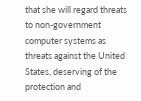that she will regard threats to non-government computer systems as threats against the United States, deserving of the protection and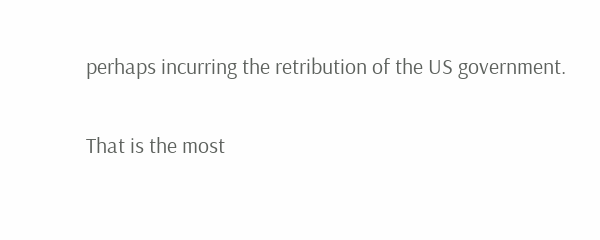perhaps incurring the retribution of the US government.

That is the most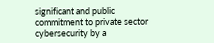significant and public commitment to private sector cybersecurity by a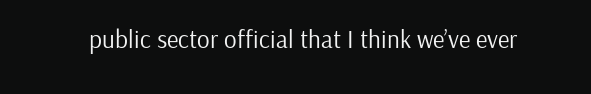public sector official that I think we’ve ever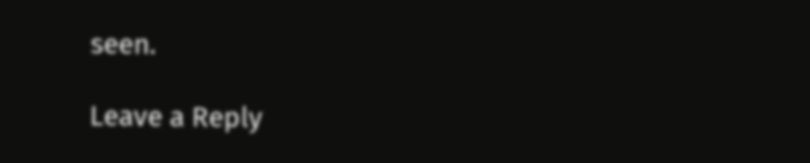seen.

Leave a Reply